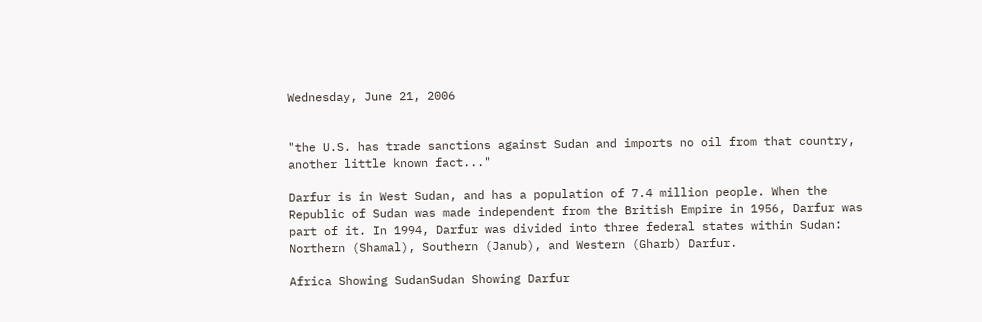Wednesday, June 21, 2006


"the U.S. has trade sanctions against Sudan and imports no oil from that country, another little known fact..."

Darfur is in West Sudan, and has a population of 7.4 million people. When the Republic of Sudan was made independent from the British Empire in 1956, Darfur was part of it. In 1994, Darfur was divided into three federal states within Sudan: Northern (Shamal), Southern (Janub), and Western (Gharb) Darfur.

Africa Showing SudanSudan Showing Darfur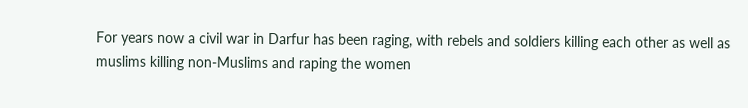For years now a civil war in Darfur has been raging, with rebels and soldiers killing each other as well as muslims killing non-Muslims and raping the women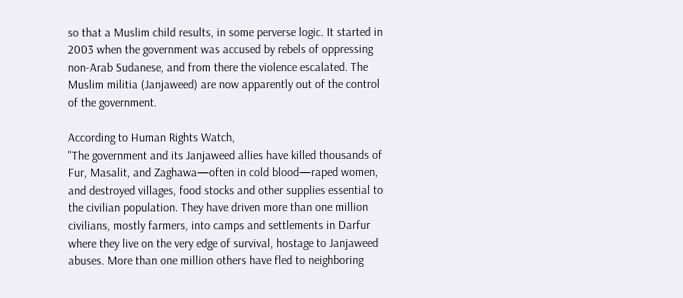so that a Muslim child results, in some perverse logic. It started in 2003 when the government was accused by rebels of oppressing non-Arab Sudanese, and from there the violence escalated. The Muslim militia (Janjaweed) are now apparently out of the control of the government.

According to Human Rights Watch,
"The government and its Janjaweed allies have killed thousands of Fur, Masalit, and Zaghawa—often in cold blood—raped women, and destroyed villages, food stocks and other supplies essential to the civilian population. They have driven more than one million civilians, mostly farmers, into camps and settlements in Darfur where they live on the very edge of survival, hostage to Janjaweed abuses. More than one million others have fled to neighboring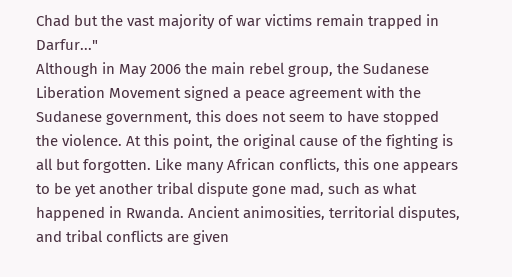Chad but the vast majority of war victims remain trapped in Darfur..."
Although in May 2006 the main rebel group, the Sudanese Liberation Movement signed a peace agreement with the Sudanese government, this does not seem to have stopped the violence. At this point, the original cause of the fighting is all but forgotten. Like many African conflicts, this one appears to be yet another tribal dispute gone mad, such as what happened in Rwanda. Ancient animosities, territorial disputes, and tribal conflicts are given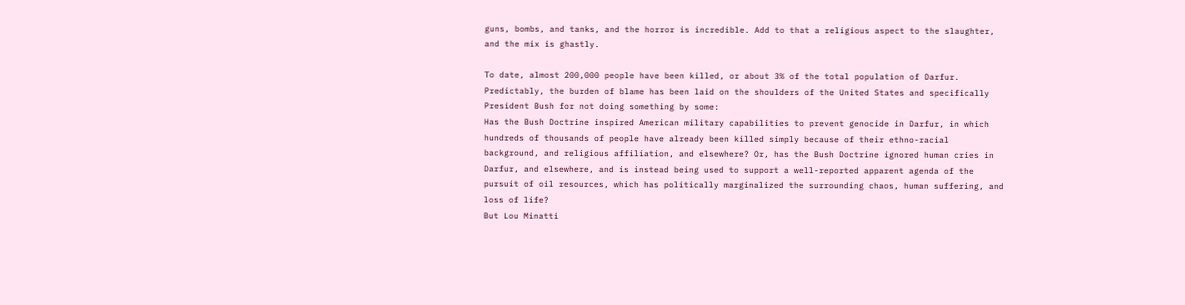guns, bombs, and tanks, and the horror is incredible. Add to that a religious aspect to the slaughter, and the mix is ghastly.

To date, almost 200,000 people have been killed, or about 3% of the total population of Darfur. Predictably, the burden of blame has been laid on the shoulders of the United States and specifically President Bush for not doing something by some:
Has the Bush Doctrine inspired American military capabilities to prevent genocide in Darfur, in which hundreds of thousands of people have already been killed simply because of their ethno-racial background, and religious affiliation, and elsewhere? Or, has the Bush Doctrine ignored human cries in Darfur, and elsewhere, and is instead being used to support a well-reported apparent agenda of the pursuit of oil resources, which has politically marginalized the surrounding chaos, human suffering, and loss of life?
But Lou Minatti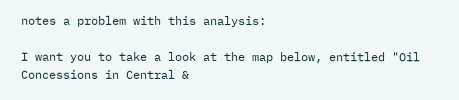notes a problem with this analysis:

I want you to take a look at the map below, entitled "Oil Concessions in Central &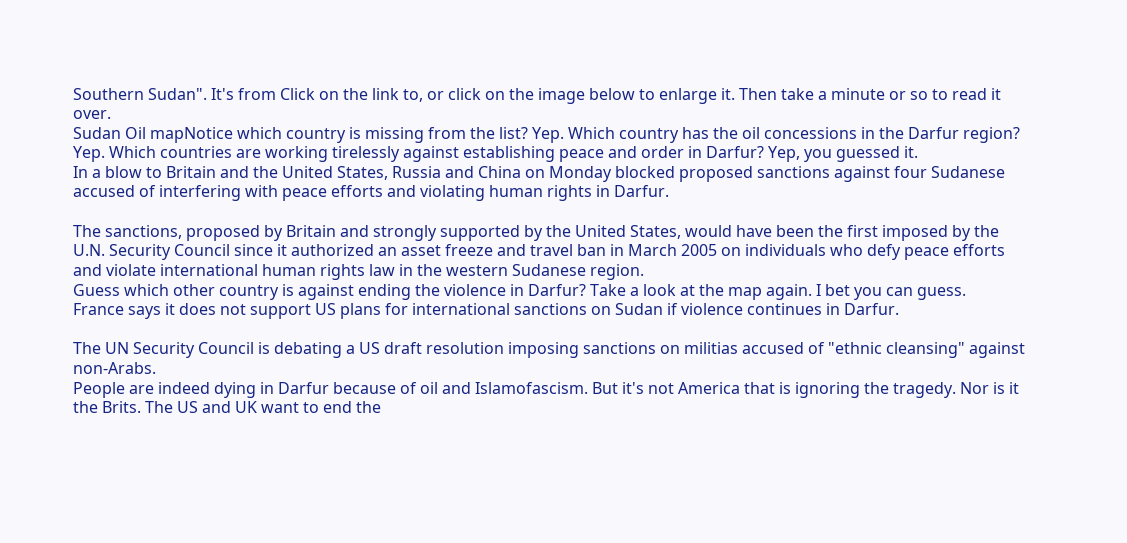Southern Sudan". It's from Click on the link to, or click on the image below to enlarge it. Then take a minute or so to read it over.
Sudan Oil mapNotice which country is missing from the list? Yep. Which country has the oil concessions in the Darfur region? Yep. Which countries are working tirelessly against establishing peace and order in Darfur? Yep, you guessed it.
In a blow to Britain and the United States, Russia and China on Monday blocked proposed sanctions against four Sudanese accused of interfering with peace efforts and violating human rights in Darfur.

The sanctions, proposed by Britain and strongly supported by the United States, would have been the first imposed by the U.N. Security Council since it authorized an asset freeze and travel ban in March 2005 on individuals who defy peace efforts and violate international human rights law in the western Sudanese region.
Guess which other country is against ending the violence in Darfur? Take a look at the map again. I bet you can guess.
France says it does not support US plans for international sanctions on Sudan if violence continues in Darfur.

The UN Security Council is debating a US draft resolution imposing sanctions on militias accused of "ethnic cleansing" against non-Arabs.
People are indeed dying in Darfur because of oil and Islamofascism. But it's not America that is ignoring the tragedy. Nor is it the Brits. The US and UK want to end the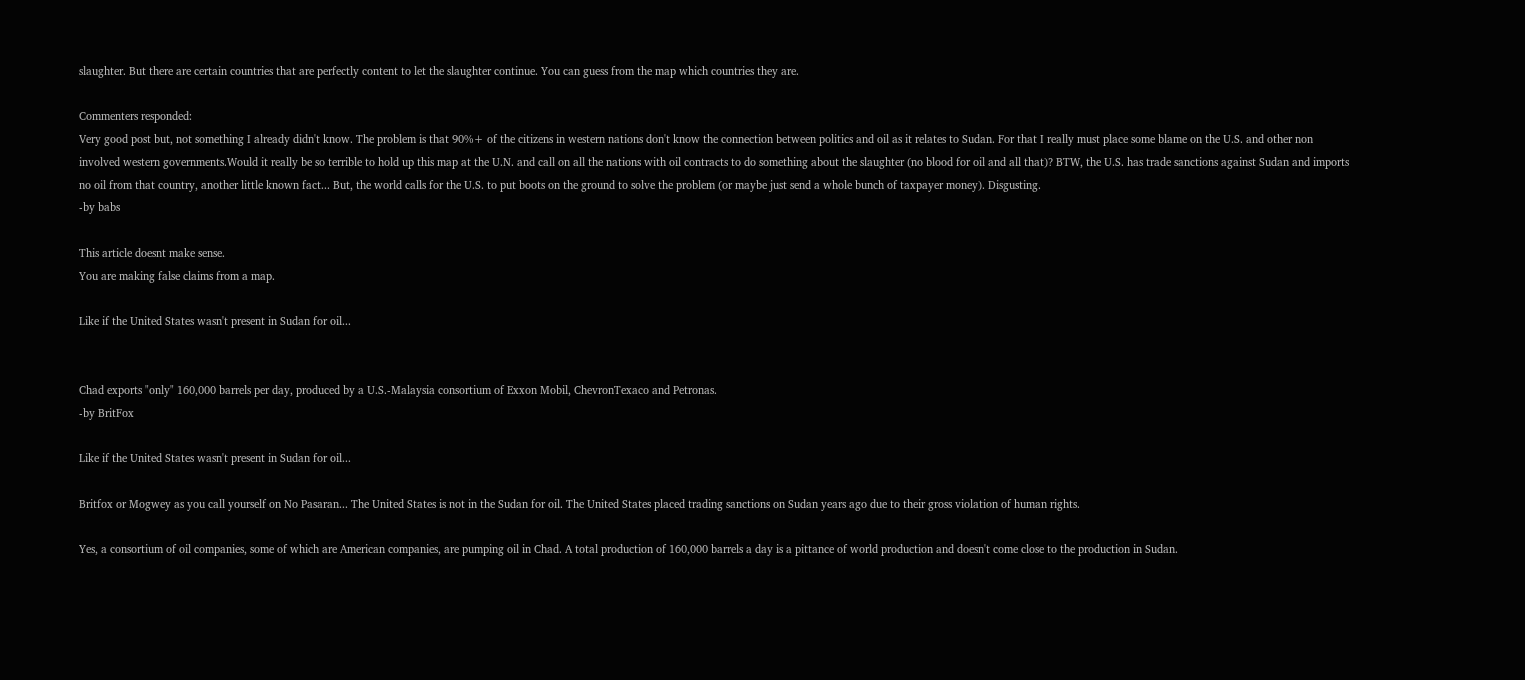slaughter. But there are certain countries that are perfectly content to let the slaughter continue. You can guess from the map which countries they are.

Commenters responded:
Very good post but, not something I already didn't know. The problem is that 90%+ of the citizens in western nations don't know the connection between politics and oil as it relates to Sudan. For that I really must place some blame on the U.S. and other non involved western governments.Would it really be so terrible to hold up this map at the U.N. and call on all the nations with oil contracts to do something about the slaughter (no blood for oil and all that)? BTW, the U.S. has trade sanctions against Sudan and imports no oil from that country, another little known fact... But, the world calls for the U.S. to put boots on the ground to solve the problem (or maybe just send a whole bunch of taxpayer money). Disgusting.
-by babs

This article doesnt make sense.
You are making false claims from a map.

Like if the United States wasn't present in Sudan for oil...


Chad exports "only" 160,000 barrels per day, produced by a U.S.-Malaysia consortium of Exxon Mobil, ChevronTexaco and Petronas.
-by BritFox

Like if the United States wasn't present in Sudan for oil...

Britfox or Mogwey as you call yourself on No Pasaran... The United States is not in the Sudan for oil. The United States placed trading sanctions on Sudan years ago due to their gross violation of human rights.

Yes, a consortium of oil companies, some of which are American companies, are pumping oil in Chad. A total production of 160,000 barrels a day is a pittance of world production and doesn't come close to the production in Sudan.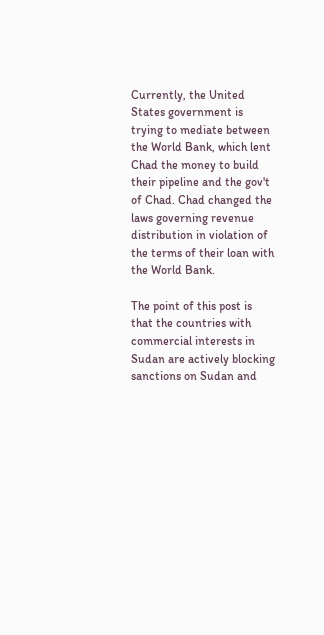Currently, the United States government is trying to mediate between the World Bank, which lent Chad the money to build their pipeline and the gov't of Chad. Chad changed the laws governing revenue distribution in violation of the terms of their loan with the World Bank.

The point of this post is that the countries with commercial interests in Sudan are actively blocking sanctions on Sudan and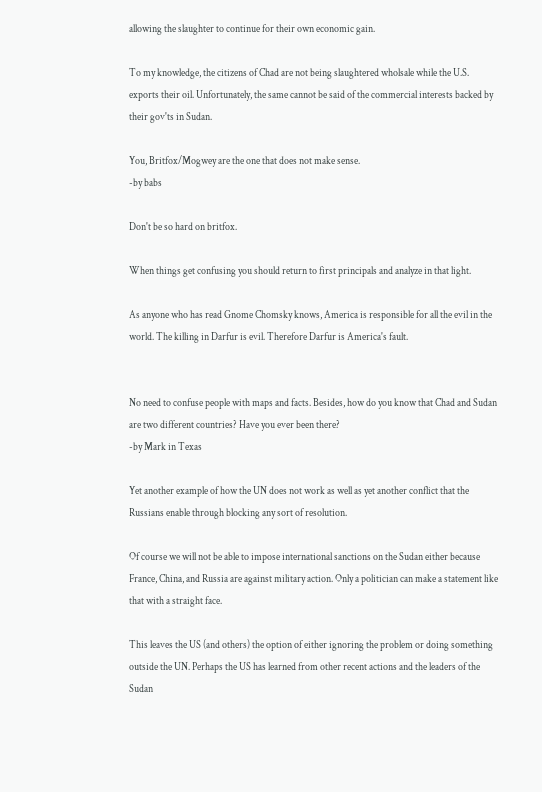allowing the slaughter to continue for their own economic gain.

To my knowledge, the citizens of Chad are not being slaughtered wholsale while the U.S. exports their oil. Unfortunately, the same cannot be said of the commercial interests backed by their gov'ts in Sudan.

You, Britfox/Mogwey are the one that does not make sense.
-by babs

Don't be so hard on britfox.

When things get confusing you should return to first principals and analyze in that light.

As anyone who has read Gnome Chomsky knows, America is responsible for all the evil in the world. The killing in Darfur is evil. Therefore Darfur is America's fault.


No need to confuse people with maps and facts. Besides, how do you know that Chad and Sudan are two different countries? Have you ever been there?
-by Mark in Texas

Yet another example of how the UN does not work as well as yet another conflict that the Russians enable through blocking any sort of resolution.

Of course we will not be able to impose international sanctions on the Sudan either because France, China, and Russia are against military action. Only a politician can make a statement like that with a straight face.

This leaves the US (and others) the option of either ignoring the problem or doing something outside the UN. Perhaps the US has learned from other recent actions and the leaders of the Sudan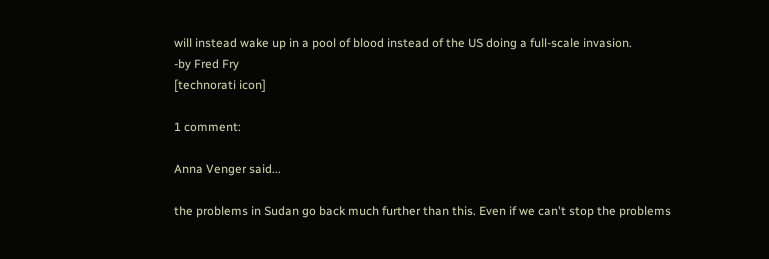will instead wake up in a pool of blood instead of the US doing a full-scale invasion.
-by Fred Fry
[technorati icon]

1 comment:

Anna Venger said...

the problems in Sudan go back much further than this. Even if we can't stop the problems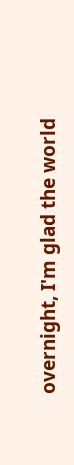overnight, I'm glad the world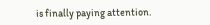is finally paying attention.